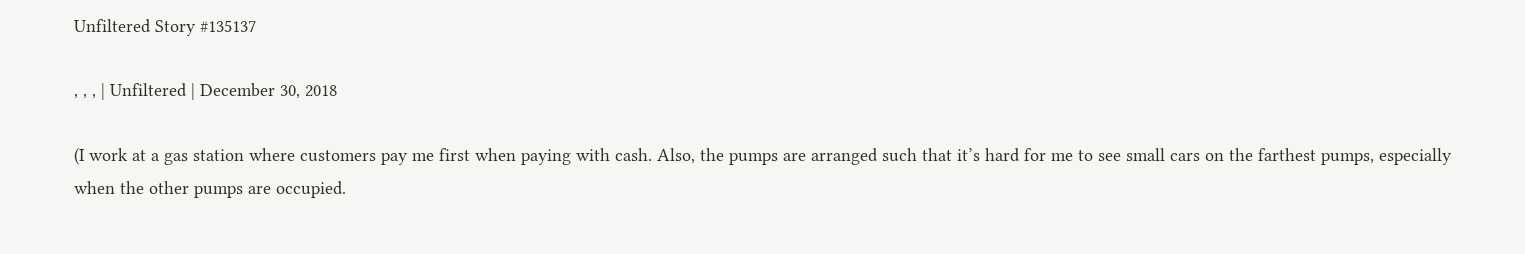Unfiltered Story #135137

, , , | Unfiltered | December 30, 2018

(I work at a gas station where customers pay me first when paying with cash. Also, the pumps are arranged such that it’s hard for me to see small cars on the farthest pumps, especially when the other pumps are occupied.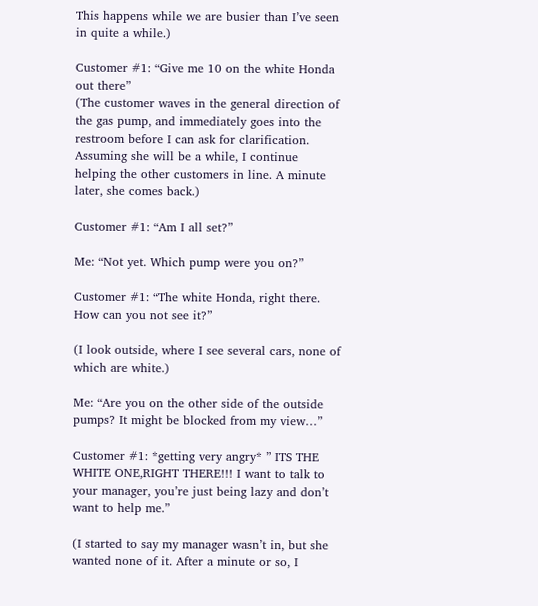This happens while we are busier than I’ve seen in quite a while.)

Customer #1: “Give me 10 on the white Honda out there”
(The customer waves in the general direction of the gas pump, and immediately goes into the restroom before I can ask for clarification. Assuming she will be a while, I continue helping the other customers in line. A minute later, she comes back.)

Customer #1: “Am I all set?”

Me: “Not yet. Which pump were you on?”

Customer #1: “The white Honda, right there. How can you not see it?”

(I look outside, where I see several cars, none of which are white.)

Me: “Are you on the other side of the outside pumps? It might be blocked from my view…”

Customer #1: *getting very angry* ” ITS THE WHITE ONE,RIGHT THERE!!! I want to talk to your manager, you’re just being lazy and don’t want to help me.”

(I started to say my manager wasn’t in, but she wanted none of it. After a minute or so, I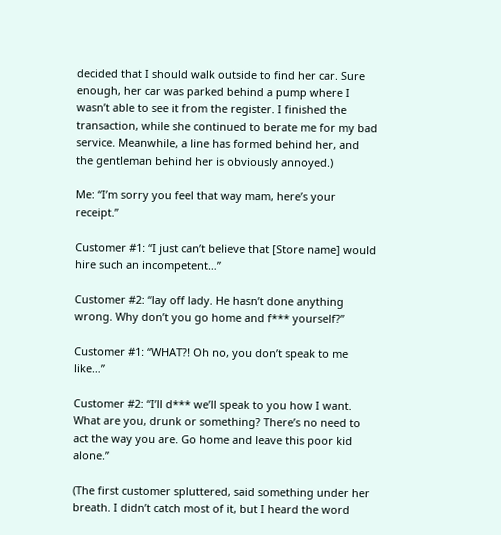decided that I should walk outside to find her car. Sure enough, her car was parked behind a pump where I wasn’t able to see it from the register. I finished the transaction, while she continued to berate me for my bad service. Meanwhile, a line has formed behind her, and the gentleman behind her is obviously annoyed.)

Me: “I’m sorry you feel that way mam, here’s your receipt.”

Customer #1: “I just can’t believe that [Store name] would hire such an incompetent…”

Customer #2: “lay off lady. He hasn’t done anything wrong. Why don’t you go home and f*** yourself?”

Customer #1: “WHAT?! Oh no, you don’t speak to me like…”

Customer #2: “I’ll d*** we’ll speak to you how I want. What are you, drunk or something? There’s no need to act the way you are. Go home and leave this poor kid alone.”

(The first customer spluttered, said something under her breath. I didn’t catch most of it, but I heard the word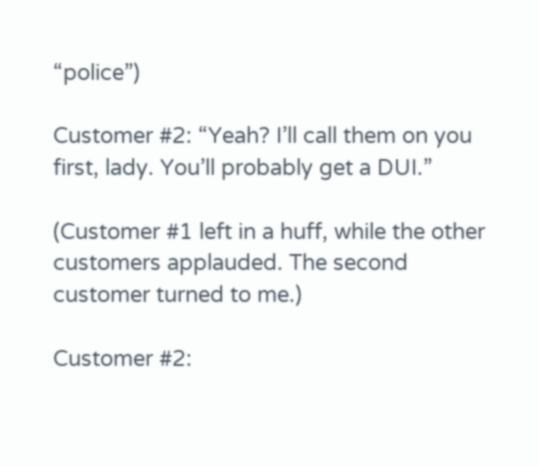“police”)

Customer #2: “Yeah? I’ll call them on you first, lady. You’ll probably get a DUI.”

(Customer #1 left in a huff, while the other customers applauded. The second customer turned to me.)

Customer #2: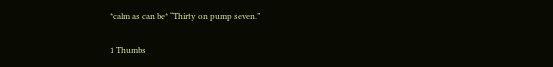*calm as can be* “Thirty on pump seven.”

1 Thumbs